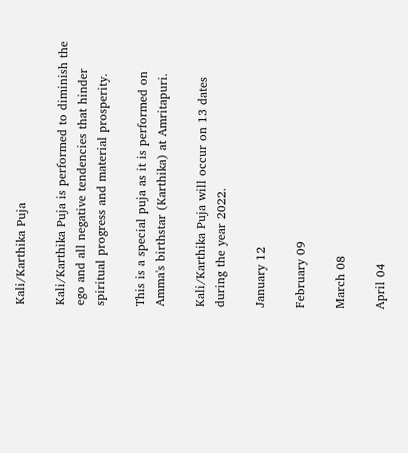Kali/Karthika Puja

Kali/Karthika Puja is performed to diminish the ego and all negative tendencies that hinder spiritual progress and material prosperity.

This is a special puja as it is performed on Amma's birthstar (Karthika) at Amritapuri.

Kali/Karthika Puja will occur on 13 dates during the year 2022.

January 12

February 09

March 08

April 04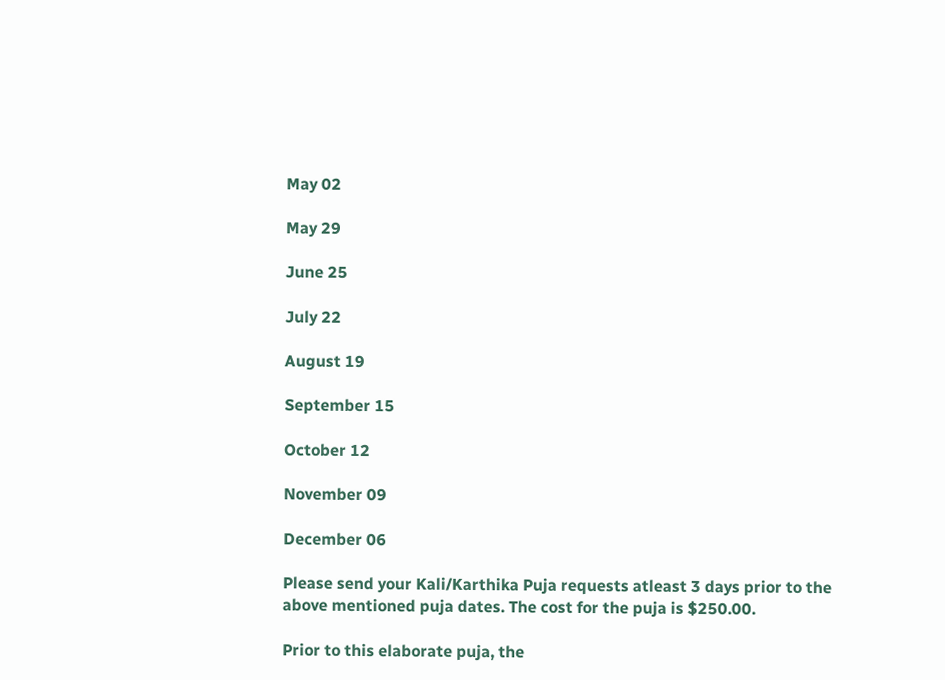May 02

May 29

June 25

July 22

August 19

September 15

October 12

November 09

December 06

Please send your Kali/Karthika Puja requests atleast 3 days prior to the above mentioned puja dates. The cost for the puja is $250.00.

Prior to this elaborate puja, the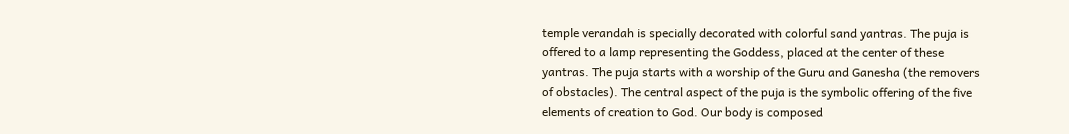temple verandah is specially decorated with colorful sand yantras. The puja is offered to a lamp representing the Goddess, placed at the center of these yantras. The puja starts with a worship of the Guru and Ganesha (the removers of obstacles). The central aspect of the puja is the symbolic offering of the five elements of creation to God. Our body is composed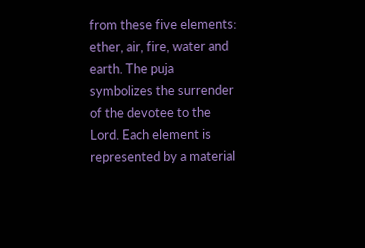from these five elements: ether, air, fire, water and earth. The puja symbolizes the surrender of the devotee to the Lord. Each element is represented by a material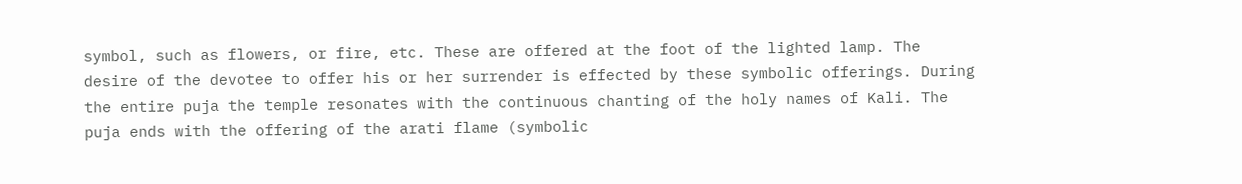symbol, such as flowers, or fire, etc. These are offered at the foot of the lighted lamp. The desire of the devotee to offer his or her surrender is effected by these symbolic offerings. During the entire puja the temple resonates with the continuous chanting of the holy names of Kali. The puja ends with the offering of the arati flame (symbolic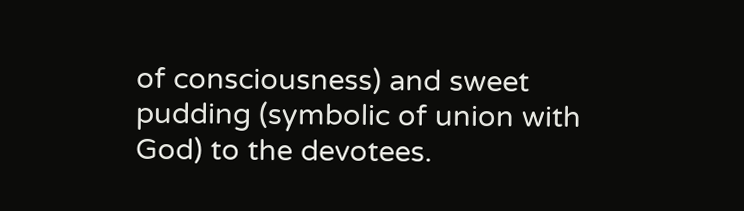of consciousness) and sweet pudding (symbolic of union with God) to the devotees.